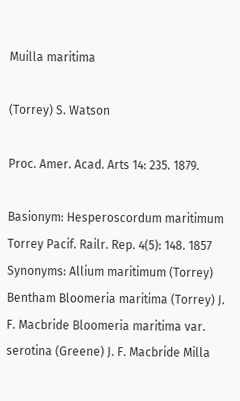Muilla maritima

(Torrey) S. Watson

Proc. Amer. Acad. Arts 14: 235. 1879.

Basionym: Hesperoscordum maritimum Torrey Pacif. Railr. Rep. 4(5): 148. 1857
Synonyms: Allium maritimum (Torrey) Bentham Bloomeria maritima (Torrey) J. F. Macbride Bloomeria maritima var. serotina (Greene) J. F. Macbride Milla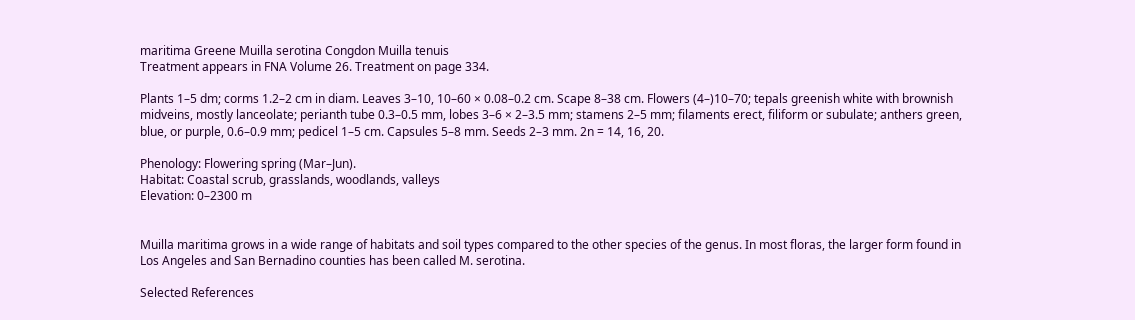maritima Greene Muilla serotina Congdon Muilla tenuis
Treatment appears in FNA Volume 26. Treatment on page 334.

Plants 1–5 dm; corms 1.2–2 cm in diam. Leaves 3–10, 10–60 × 0.08–0.2 cm. Scape 8–38 cm. Flowers (4–)10–70; tepals greenish white with brownish midveins, mostly lanceolate; perianth tube 0.3–0.5 mm, lobes 3–6 × 2–3.5 mm; stamens 2–5 mm; filaments erect, filiform or subulate; anthers green, blue, or purple, 0.6–0.9 mm; pedicel 1–5 cm. Capsules 5–8 mm. Seeds 2–3 mm. 2n = 14, 16, 20.

Phenology: Flowering spring (Mar–Jun).
Habitat: Coastal scrub, grasslands, woodlands, valleys
Elevation: 0–2300 m


Muilla maritima grows in a wide range of habitats and soil types compared to the other species of the genus. In most floras, the larger form found in Los Angeles and San Bernadino counties has been called M. serotina.

Selected References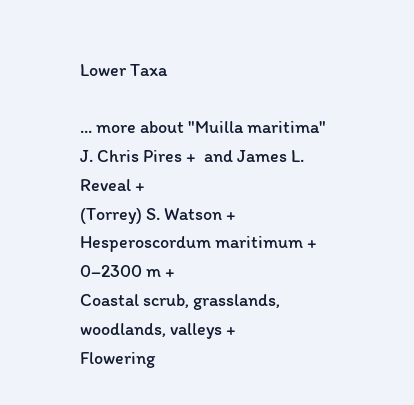Lower Taxa

... more about "Muilla maritima"
J. Chris Pires +  and James L. Reveal +
(Torrey) S. Watson +
Hesperoscordum maritimum +
0–2300 m +
Coastal scrub, grasslands, woodlands, valleys +
Flowering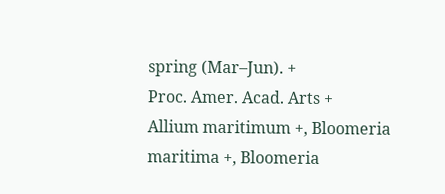spring (Mar–Jun). +
Proc. Amer. Acad. Arts +
Allium maritimum +, Bloomeria maritima +, Bloomeria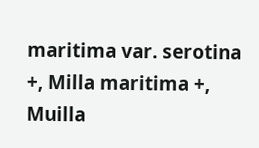maritima var. serotina +, Milla maritima +, Muilla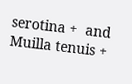serotina +  and Muilla tenuis +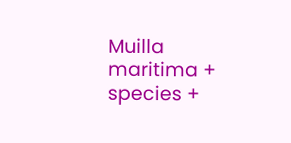Muilla maritima +
species +